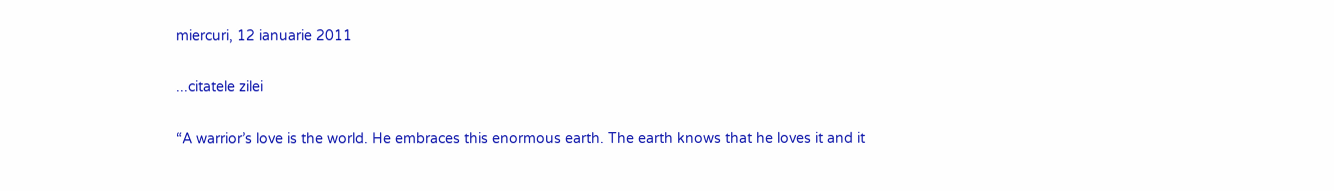miercuri, 12 ianuarie 2011

...citatele zilei

“A warrior’s love is the world. He embraces this enormous earth. The earth knows that he loves it and it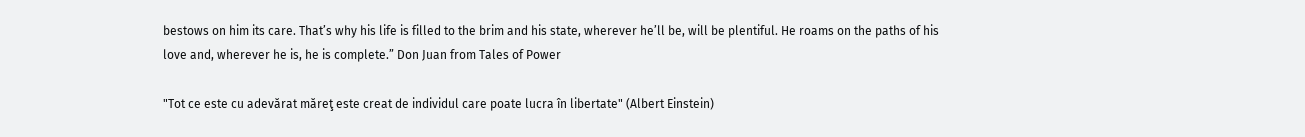bestows on him its care. That’s why his life is filled to the brim and his state, wherever he’ll be, will be plentiful. He roams on the paths of his love and, wherever he is, he is complete.” Don Juan from Tales of Power

"Tot ce este cu adevărat măreţ este creat de individul care poate lucra în libertate" (Albert Einstein)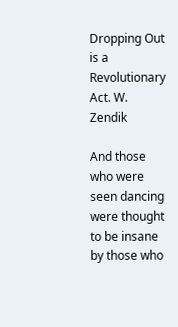Dropping Out is a Revolutionary Act. W. Zendik

And those who were seen dancing were thought to be insane by those who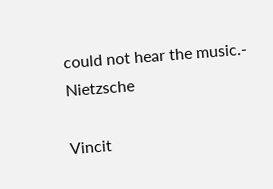could not hear the music.- Nietzsche

Vincit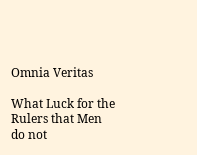Omnia Veritas

What Luck for the Rulers that Men do not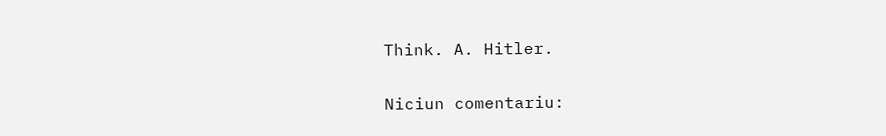Think. A. Hitler.

Niciun comentariu: